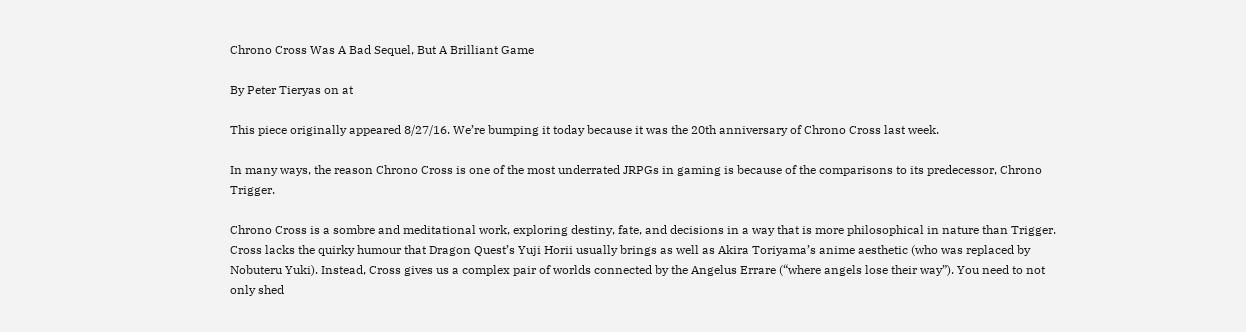Chrono Cross Was A Bad Sequel, But A Brilliant Game

By Peter Tieryas on at

This piece originally appeared 8/27/16. We’re bumping it today because it was the 20th anniversary of Chrono Cross last week.

In many ways, the reason Chrono Cross is one of the most underrated JRPGs in gaming is because of the comparisons to its predecessor, Chrono Trigger.

Chrono Cross is a sombre and meditational work, exploring destiny, fate, and decisions in a way that is more philosophical in nature than Trigger. Cross lacks the quirky humour that Dragon Quest’s Yuji Horii usually brings as well as Akira Toriyama’s anime aesthetic (who was replaced by Nobuteru Yuki). Instead, Cross gives us a complex pair of worlds connected by the Angelus Errare (“where angels lose their way”). You need to not only shed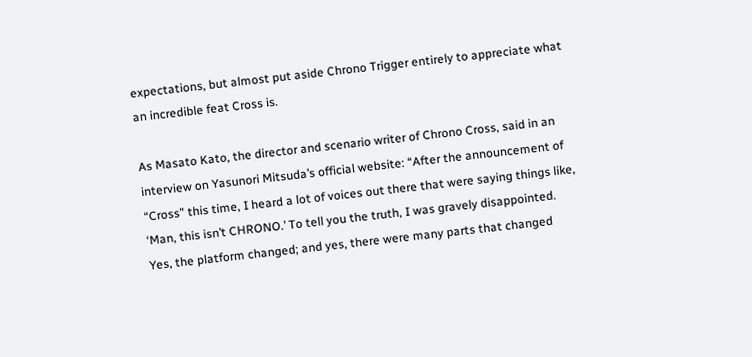expectations, but almost put aside Chrono Trigger entirely to appreciate what an incredible feat Cross is.

As Masato Kato, the director and scenario writer of Chrono Cross, said in an interview on Yasunori Mitsuda’s official website: “After the announcement of “Cross” this time, I heard a lot of voices out there that were saying things like, ‘Man, this isn’t CHRONO.’ To tell you the truth, I was gravely disappointed. Yes, the platform changed; and yes, there were many parts that changed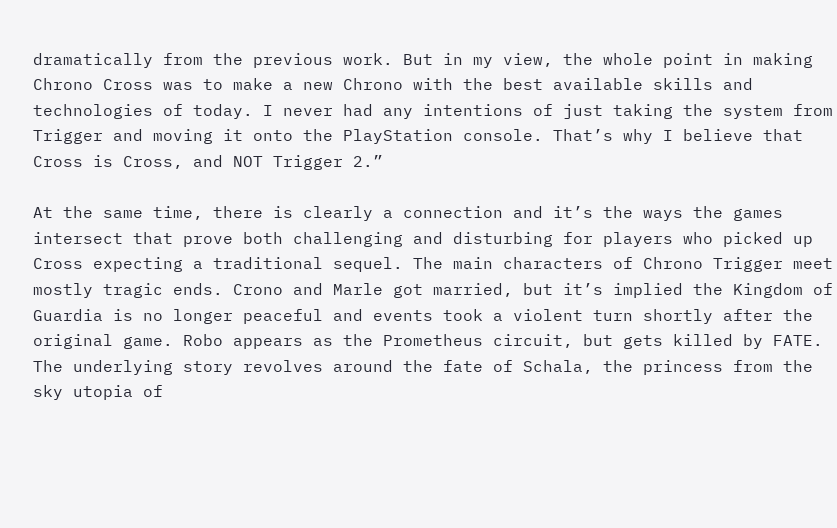dramatically from the previous work. But in my view, the whole point in making Chrono Cross was to make a new Chrono with the best available skills and technologies of today. I never had any intentions of just taking the system from Trigger and moving it onto the PlayStation console. That’s why I believe that Cross is Cross, and NOT Trigger 2.”

At the same time, there is clearly a connection and it’s the ways the games intersect that prove both challenging and disturbing for players who picked up Cross expecting a traditional sequel. The main characters of Chrono Trigger meet mostly tragic ends. Crono and Marle got married, but it’s implied the Kingdom of Guardia is no longer peaceful and events took a violent turn shortly after the original game. Robo appears as the Prometheus circuit, but gets killed by FATE. The underlying story revolves around the fate of Schala, the princess from the sky utopia of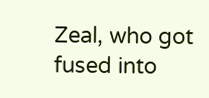Zeal, who got fused into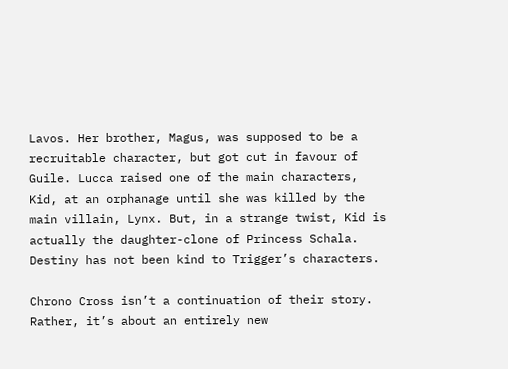Lavos. Her brother, Magus, was supposed to be a recruitable character, but got cut in favour of Guile. Lucca raised one of the main characters, Kid, at an orphanage until she was killed by the main villain, Lynx. But, in a strange twist, Kid is actually the daughter-clone of Princess Schala. Destiny has not been kind to Trigger’s characters.

Chrono Cross isn’t a continuation of their story. Rather, it’s about an entirely new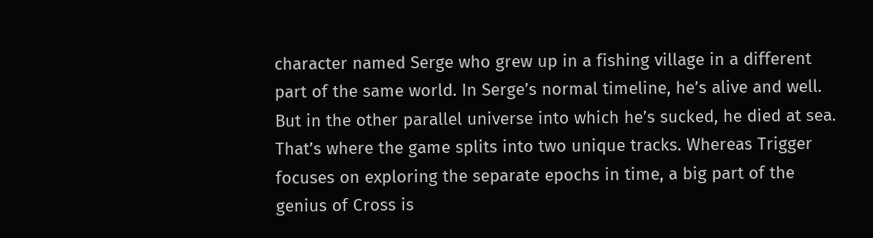character named Serge who grew up in a fishing village in a different part of the same world. In Serge’s normal timeline, he’s alive and well. But in the other parallel universe into which he’s sucked, he died at sea. That’s where the game splits into two unique tracks. Whereas Trigger focuses on exploring the separate epochs in time, a big part of the genius of Cross is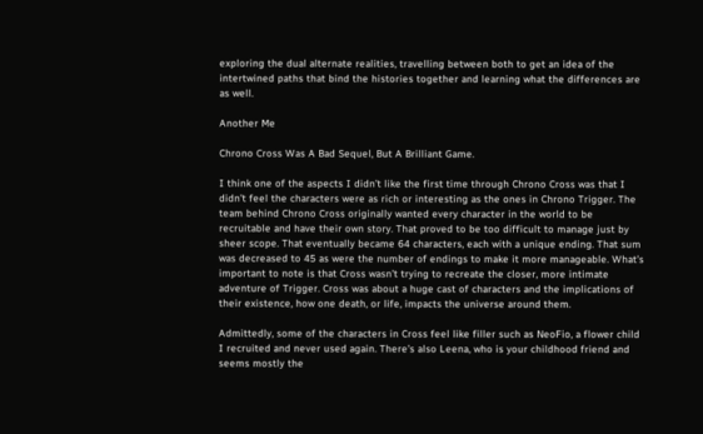exploring the dual alternate realities, travelling between both to get an idea of the intertwined paths that bind the histories together and learning what the differences are as well.

Another Me

Chrono Cross Was A Bad Sequel, But A Brilliant Game.

I think one of the aspects I didn’t like the first time through Chrono Cross was that I didn’t feel the characters were as rich or interesting as the ones in Chrono Trigger. The team behind Chrono Cross originally wanted every character in the world to be recruitable and have their own story. That proved to be too difficult to manage just by sheer scope. That eventually became 64 characters, each with a unique ending. That sum was decreased to 45 as were the number of endings to make it more manageable. What’s important to note is that Cross wasn’t trying to recreate the closer, more intimate adventure of Trigger. Cross was about a huge cast of characters and the implications of their existence, how one death, or life, impacts the universe around them.

Admittedly, some of the characters in Cross feel like filler such as NeoFio, a flower child I recruited and never used again. There’s also Leena, who is your childhood friend and seems mostly the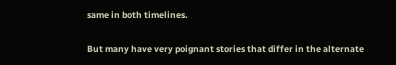same in both timelines.

But many have very poignant stories that differ in the alternate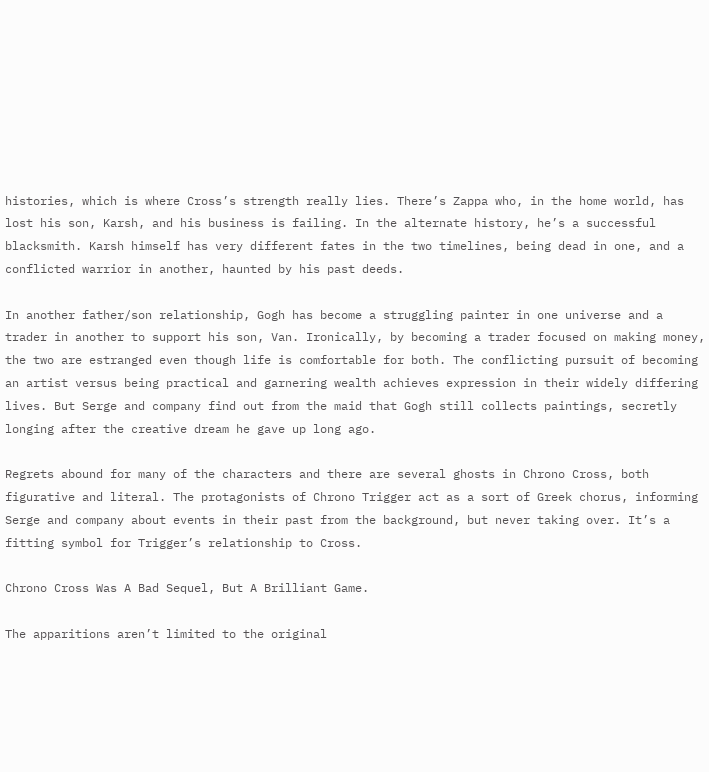histories, which is where Cross’s strength really lies. There’s Zappa who, in the home world, has lost his son, Karsh, and his business is failing. In the alternate history, he’s a successful blacksmith. Karsh himself has very different fates in the two timelines, being dead in one, and a conflicted warrior in another, haunted by his past deeds.

In another father/son relationship, Gogh has become a struggling painter in one universe and a trader in another to support his son, Van. Ironically, by becoming a trader focused on making money, the two are estranged even though life is comfortable for both. The conflicting pursuit of becoming an artist versus being practical and garnering wealth achieves expression in their widely differing lives. But Serge and company find out from the maid that Gogh still collects paintings, secretly longing after the creative dream he gave up long ago.

Regrets abound for many of the characters and there are several ghosts in Chrono Cross, both figurative and literal. The protagonists of Chrono Trigger act as a sort of Greek chorus, informing Serge and company about events in their past from the background, but never taking over. It’s a fitting symbol for Trigger’s relationship to Cross.

Chrono Cross Was A Bad Sequel, But A Brilliant Game.

The apparitions aren’t limited to the original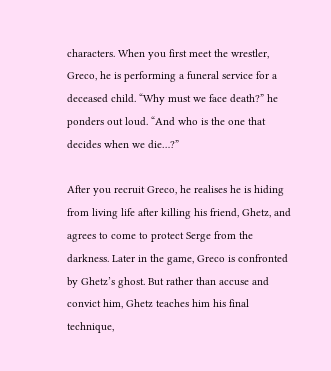characters. When you first meet the wrestler, Greco, he is performing a funeral service for a deceased child. “Why must we face death?” he ponders out loud. “And who is the one that decides when we die…?”

After you recruit Greco, he realises he is hiding from living life after killing his friend, Ghetz, and agrees to come to protect Serge from the darkness. Later in the game, Greco is confronted by Ghetz’s ghost. But rather than accuse and convict him, Ghetz teaches him his final technique,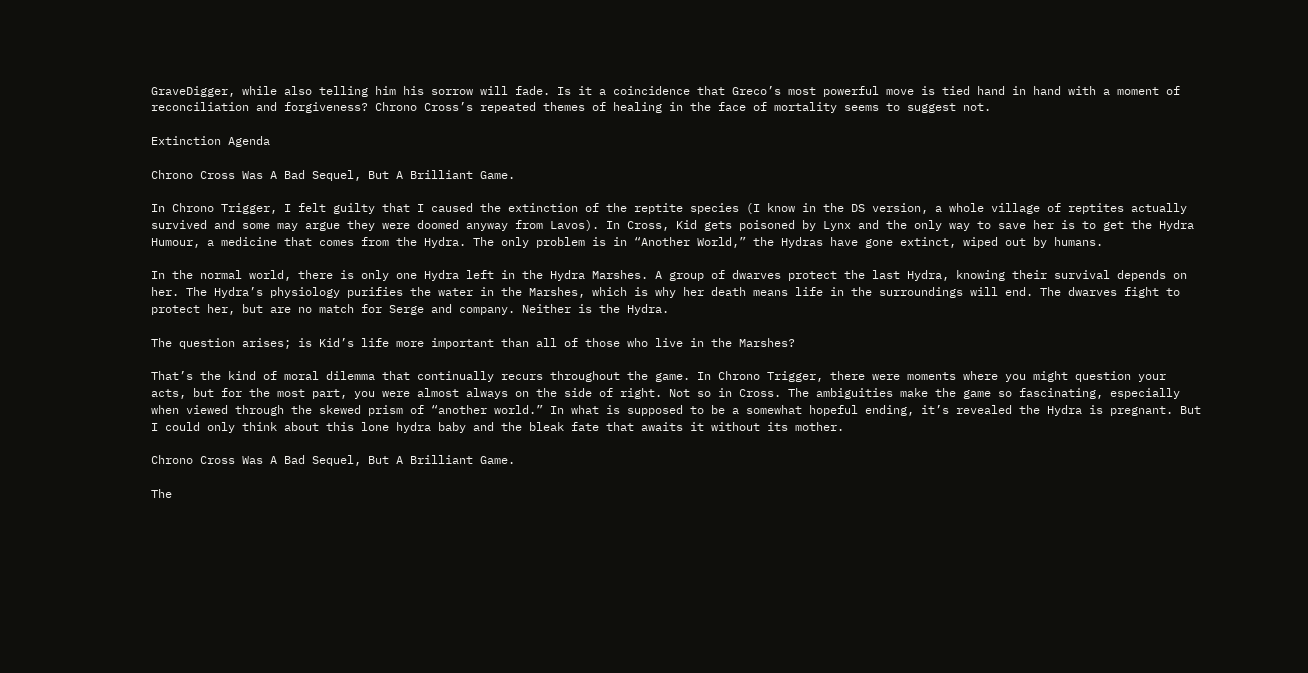GraveDigger, while also telling him his sorrow will fade. Is it a coincidence that Greco’s most powerful move is tied hand in hand with a moment of reconciliation and forgiveness? Chrono Cross’s repeated themes of healing in the face of mortality seems to suggest not.

Extinction Agenda

Chrono Cross Was A Bad Sequel, But A Brilliant Game.

In Chrono Trigger, I felt guilty that I caused the extinction of the reptite species (I know in the DS version, a whole village of reptites actually survived and some may argue they were doomed anyway from Lavos). In Cross, Kid gets poisoned by Lynx and the only way to save her is to get the Hydra Humour, a medicine that comes from the Hydra. The only problem is in “Another World,” the Hydras have gone extinct, wiped out by humans.

In the normal world, there is only one Hydra left in the Hydra Marshes. A group of dwarves protect the last Hydra, knowing their survival depends on her. The Hydra’s physiology purifies the water in the Marshes, which is why her death means life in the surroundings will end. The dwarves fight to protect her, but are no match for Serge and company. Neither is the Hydra.

The question arises; is Kid’s life more important than all of those who live in the Marshes?

That’s the kind of moral dilemma that continually recurs throughout the game. In Chrono Trigger, there were moments where you might question your acts, but for the most part, you were almost always on the side of right. Not so in Cross. The ambiguities make the game so fascinating, especially when viewed through the skewed prism of “another world.” In what is supposed to be a somewhat hopeful ending, it’s revealed the Hydra is pregnant. But I could only think about this lone hydra baby and the bleak fate that awaits it without its mother.

Chrono Cross Was A Bad Sequel, But A Brilliant Game.

The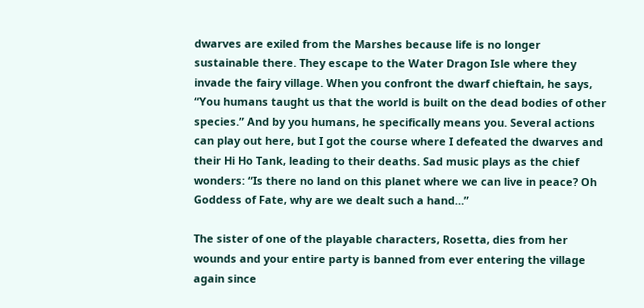dwarves are exiled from the Marshes because life is no longer sustainable there. They escape to the Water Dragon Isle where they invade the fairy village. When you confront the dwarf chieftain, he says, “You humans taught us that the world is built on the dead bodies of other species.” And by you humans, he specifically means you. Several actions can play out here, but I got the course where I defeated the dwarves and their Hi Ho Tank, leading to their deaths. Sad music plays as the chief wonders: “Is there no land on this planet where we can live in peace? Oh Goddess of Fate, why are we dealt such a hand…”

The sister of one of the playable characters, Rosetta, dies from her wounds and your entire party is banned from ever entering the village again since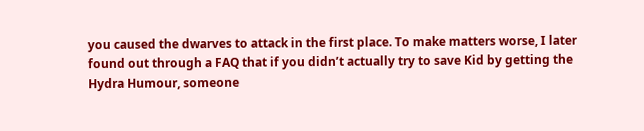you caused the dwarves to attack in the first place. To make matters worse, I later found out through a FAQ that if you didn’t actually try to save Kid by getting the Hydra Humour, someone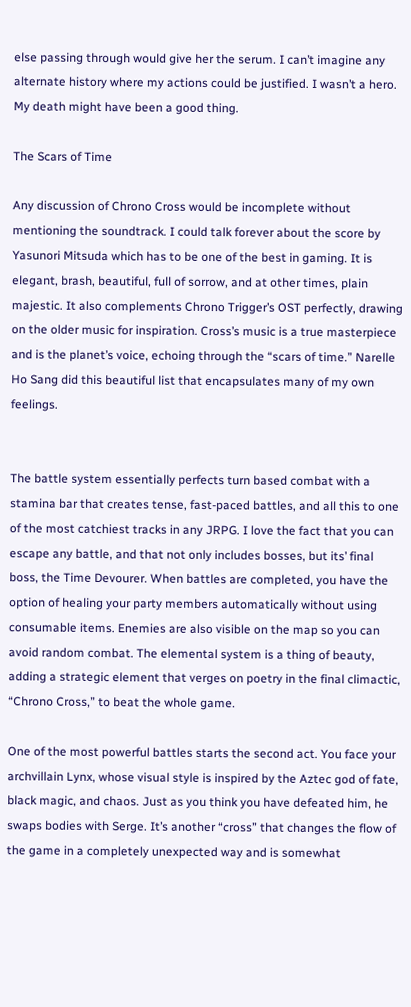else passing through would give her the serum. I can’t imagine any alternate history where my actions could be justified. I wasn’t a hero. My death might have been a good thing.

The Scars of Time

Any discussion of Chrono Cross would be incomplete without mentioning the soundtrack. I could talk forever about the score by Yasunori Mitsuda which has to be one of the best in gaming. It is elegant, brash, beautiful, full of sorrow, and at other times, plain majestic. It also complements Chrono Trigger’s OST perfectly, drawing on the older music for inspiration. Cross’s music is a true masterpiece and is the planet’s voice, echoing through the “scars of time.” Narelle Ho Sang did this beautiful list that encapsulates many of my own feelings.


The battle system essentially perfects turn based combat with a stamina bar that creates tense, fast-paced battles, and all this to one of the most catchiest tracks in any JRPG. I love the fact that you can escape any battle, and that not only includes bosses, but its’ final boss, the Time Devourer. When battles are completed, you have the option of healing your party members automatically without using consumable items. Enemies are also visible on the map so you can avoid random combat. The elemental system is a thing of beauty, adding a strategic element that verges on poetry in the final climactic, “Chrono Cross,” to beat the whole game.

One of the most powerful battles starts the second act. You face your archvillain Lynx, whose visual style is inspired by the Aztec god of fate, black magic, and chaos. Just as you think you have defeated him, he swaps bodies with Serge. It’s another “cross” that changes the flow of the game in a completely unexpected way and is somewhat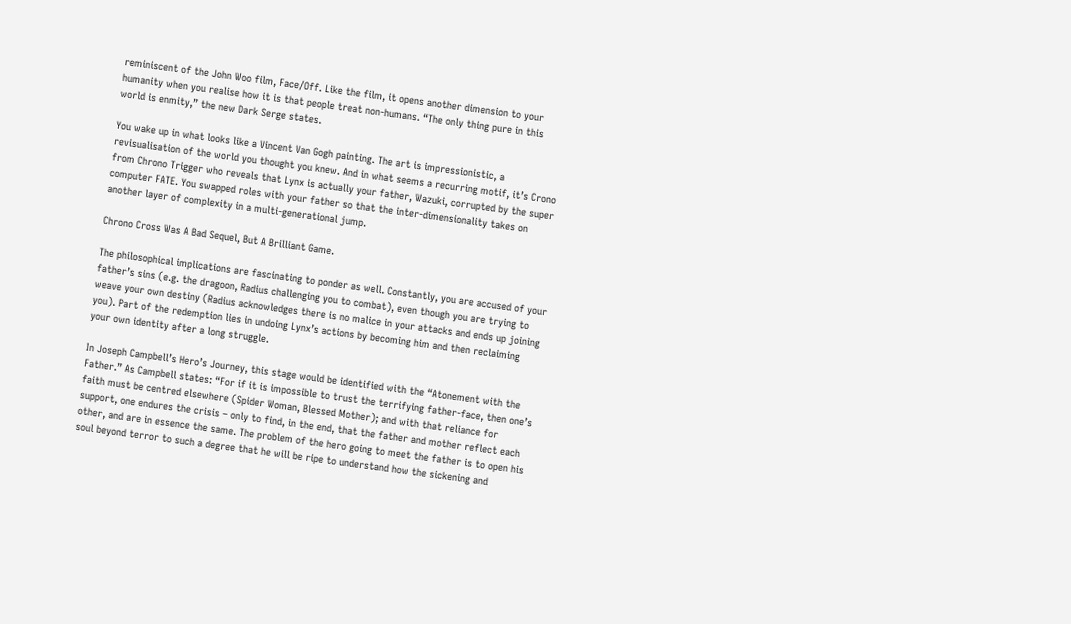reminiscent of the John Woo film, Face/Off. Like the film, it opens another dimension to your humanity when you realise how it is that people treat non-humans. “The only thing pure in this world is enmity,” the new Dark Serge states.

You wake up in what looks like a Vincent Van Gogh painting. The art is impressionistic, a revisualisation of the world you thought you knew. And in what seems a recurring motif, it’s Crono from Chrono Trigger who reveals that Lynx is actually your father, Wazuki, corrupted by the super computer FATE. You swapped roles with your father so that the inter-dimensionality takes on another layer of complexity in a multi-generational jump.

Chrono Cross Was A Bad Sequel, But A Brilliant Game.

The philosophical implications are fascinating to ponder as well. Constantly, you are accused of your father’s sins (e.g. the dragoon, Radius challenging you to combat), even though you are trying to weave your own destiny (Radius acknowledges there is no malice in your attacks and ends up joining you). Part of the redemption lies in undoing Lynx’s actions by becoming him and then reclaiming your own identity after a long struggle.

In Joseph Campbell’s Hero’s Journey, this stage would be identified with the “Atonement with the Father.” As Campbell states: “For if it is impossible to trust the terrifying father-face, then one’s faith must be centred elsewhere (Spider Woman, Blessed Mother); and with that reliance for support, one endures the crisis – only to find, in the end, that the father and mother reflect each other, and are in essence the same. The problem of the hero going to meet the father is to open his soul beyond terror to such a degree that he will be ripe to understand how the sickening and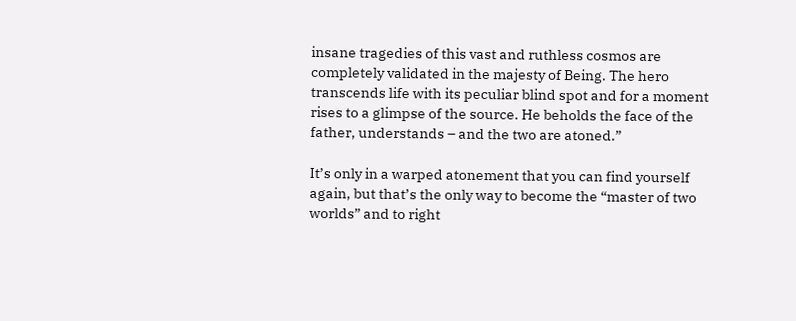insane tragedies of this vast and ruthless cosmos are completely validated in the majesty of Being. The hero transcends life with its peculiar blind spot and for a moment rises to a glimpse of the source. He beholds the face of the father, understands – and the two are atoned.”

It’s only in a warped atonement that you can find yourself again, but that’s the only way to become the “master of two worlds” and to right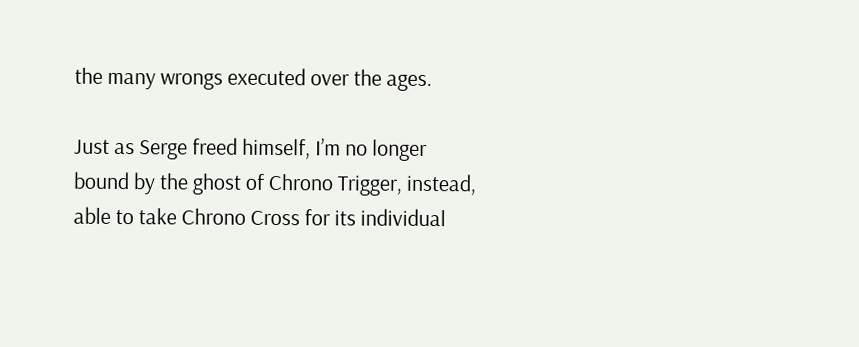the many wrongs executed over the ages.

Just as Serge freed himself, I’m no longer bound by the ghost of Chrono Trigger, instead, able to take Chrono Cross for its individual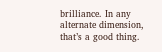brilliance. In any alternate dimension, that’s a good thing.